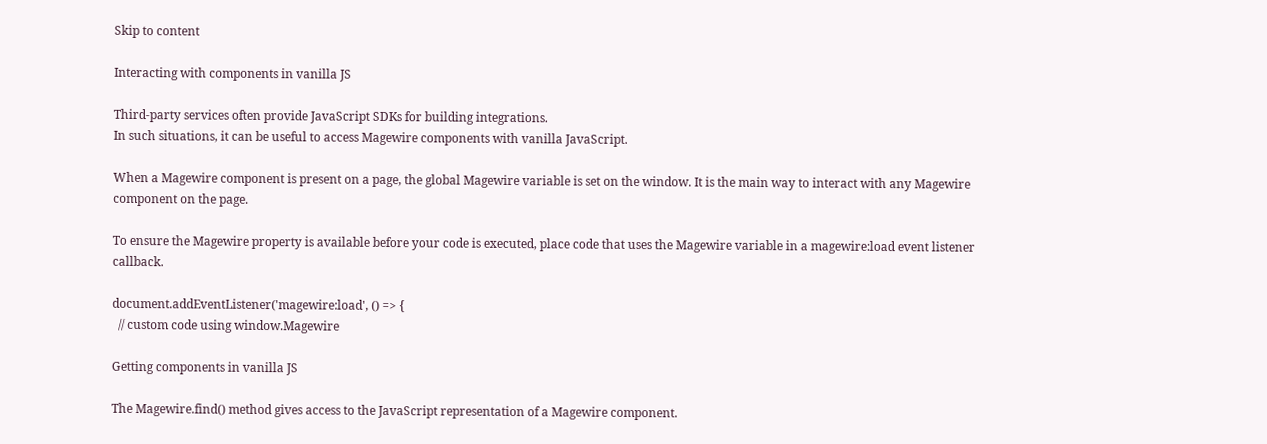Skip to content

Interacting with components in vanilla JS

Third-party services often provide JavaScript SDKs for building integrations.
In such situations, it can be useful to access Magewire components with vanilla JavaScript.

When a Magewire component is present on a page, the global Magewire variable is set on the window. It is the main way to interact with any Magewire component on the page.

To ensure the Magewire property is available before your code is executed, place code that uses the Magewire variable in a magewire:load event listener callback.

document.addEventListener('magewire:load', () => {
  // custom code using window.Magewire

Getting components in vanilla JS

The Magewire.find() method gives access to the JavaScript representation of a Magewire component.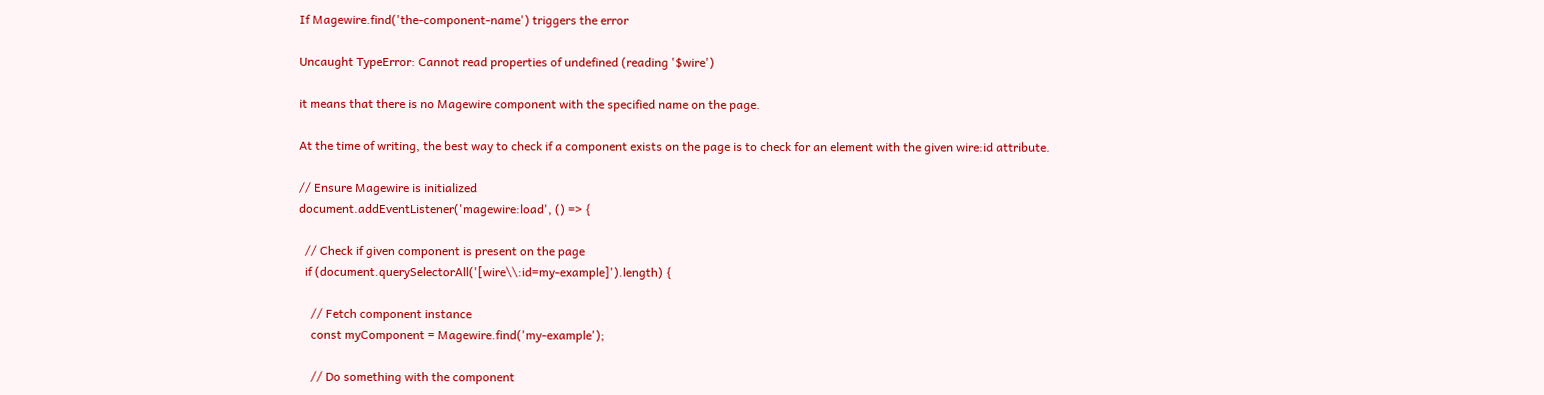If Magewire.find('the-component-name') triggers the error

Uncaught TypeError: Cannot read properties of undefined (reading '$wire')

it means that there is no Magewire component with the specified name on the page.

At the time of writing, the best way to check if a component exists on the page is to check for an element with the given wire:id attribute.

// Ensure Magewire is initialized
document.addEventListener('magewire:load', () => {

  // Check if given component is present on the page
  if (document.querySelectorAll('[wire\\:id=my-example]').length) {

    // Fetch component instance
    const myComponent = Magewire.find('my-example');

    // Do something with the component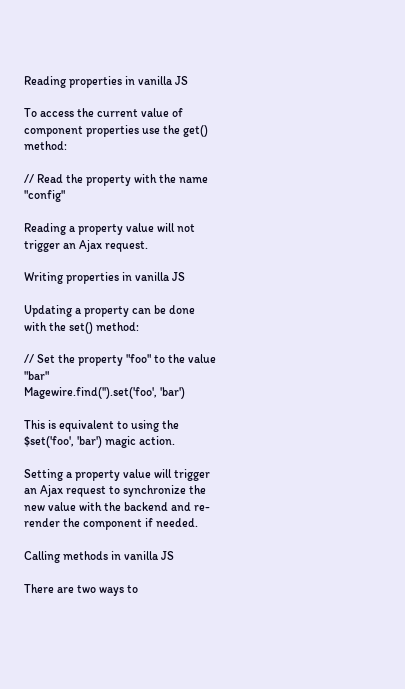Reading properties in vanilla JS

To access the current value of component properties use the get() method:

// Read the property with the name "config"

Reading a property value will not trigger an Ajax request.

Writing properties in vanilla JS

Updating a property can be done with the set() method:

// Set the property "foo" to the value "bar"
Magewire.find('').set('foo', 'bar')

This is equivalent to using the $set('foo', 'bar') magic action.

Setting a property value will trigger an Ajax request to synchronize the new value with the backend and re-render the component if needed.

Calling methods in vanilla JS

There are two ways to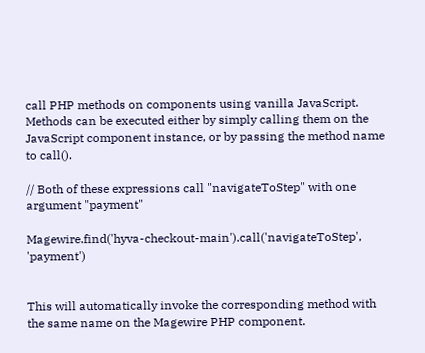call PHP methods on components using vanilla JavaScript.
Methods can be executed either by simply calling them on the JavaScript component instance, or by passing the method name to call().

// Both of these expressions call "navigateToStep" with one argument "payment"

Magewire.find('hyva-checkout-main').call('navigateToStep', 'payment')


This will automatically invoke the corresponding method with the same name on the Magewire PHP component.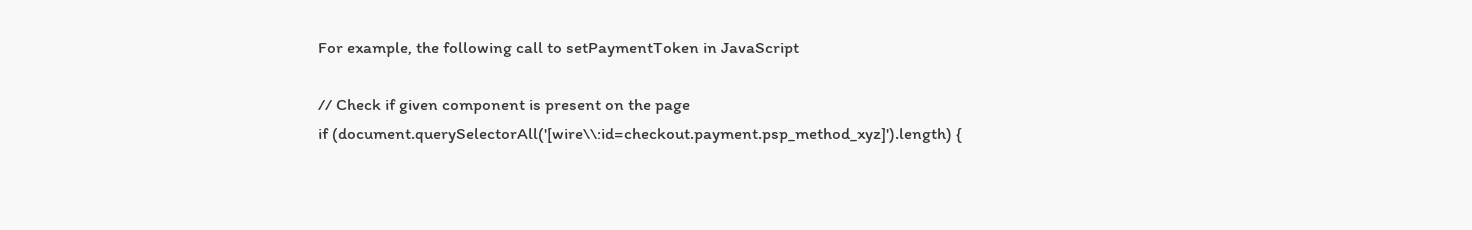For example, the following call to setPaymentToken in JavaScript

// Check if given component is present on the page
if (document.querySelectorAll('[wire\\:id=checkout.payment.psp_method_xyz]').length) {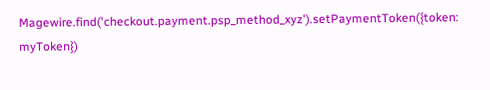Magewire.find('checkout.payment.psp_method_xyz').setPaymentToken({token: myToken})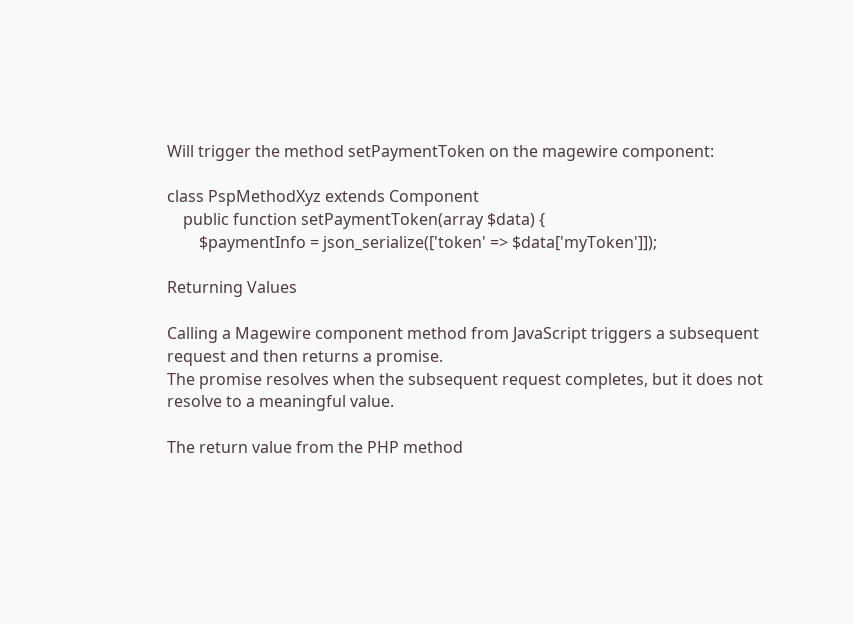Will trigger the method setPaymentToken on the magewire component:

class PspMethodXyz extends Component
    public function setPaymentToken(array $data) {
        $paymentInfo = json_serialize(['token' => $data['myToken']]);

Returning Values

Calling a Magewire component method from JavaScript triggers a subsequent request and then returns a promise.
The promise resolves when the subsequent request completes, but it does not resolve to a meaningful value.

The return value from the PHP method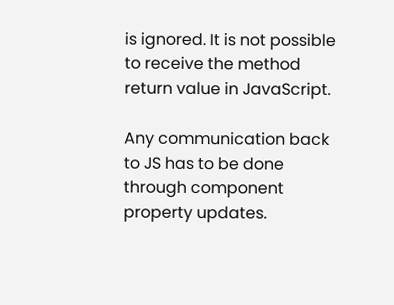is ignored. It is not possible to receive the method return value in JavaScript.

Any communication back to JS has to be done through component property updates.